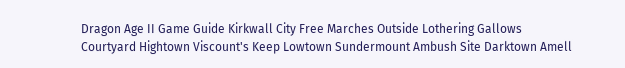Dragon Age II Game Guide Kirkwall City Free Marches Outside Lothering Gallows Courtyard Hightown Viscount's Keep Lowtown Sundermount Ambush Site Darktown Amell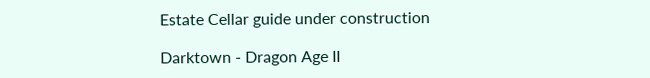Estate Cellar guide under construction

Darktown - Dragon Age II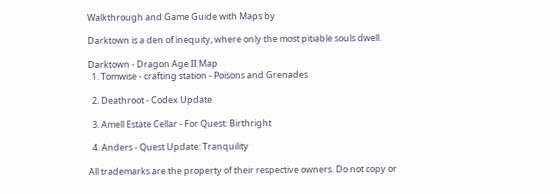Walkthrough and Game Guide with Maps by

Darktown is a den of inequity, where only the most pitiable souls dwell.

Darktown - Dragon Age II Map
  1. Tomwise - crafting station - Poisons and Grenades

  2. Deathroot - Codex Update

  3. Amell Estate Cellar - For Quest: Birthright

  4. Anders - Quest Update: Tranquility

All trademarks are the property of their respective owners. Do not copy or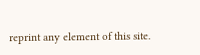reprint any element of this site.